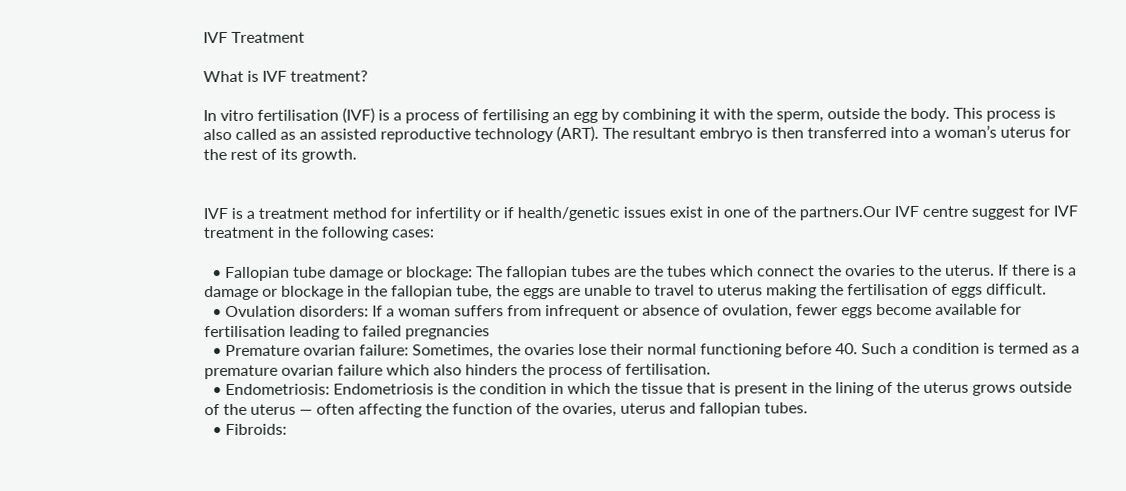IVF Treatment

What is IVF treatment?

In vitro fertilisation (IVF) is a process of fertilising an egg by combining it with the sperm, outside the body. This process is also called as an assisted reproductive technology (ART). The resultant embryo is then transferred into a woman’s uterus for the rest of its growth.


IVF is a treatment method for infertility or if health/genetic issues exist in one of the partners.Our IVF centre suggest for IVF treatment in the following cases:

  • Fallopian tube damage or blockage: The fallopian tubes are the tubes which connect the ovaries to the uterus. If there is a damage or blockage in the fallopian tube, the eggs are unable to travel to uterus making the fertilisation of eggs difficult.
  • Ovulation disorders: If a woman suffers from infrequent or absence of ovulation, fewer eggs become available for fertilisation leading to failed pregnancies
  • Premature ovarian failure: Sometimes, the ovaries lose their normal functioning before 40. Such a condition is termed as a premature ovarian failure which also hinders the process of fertilisation.
  • Endometriosis: Endometriosis is the condition in which the tissue that is present in the lining of the uterus grows outside of the uterus — often affecting the function of the ovaries, uterus and fallopian tubes.
  • Fibroids: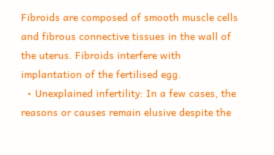Fibroids are composed of smooth muscle cells and fibrous connective tissues in the wall of the uterus. Fibroids interfere with implantation of the fertilised egg.
  • Unexplained infertility: In a few cases, the reasons or causes remain elusive despite the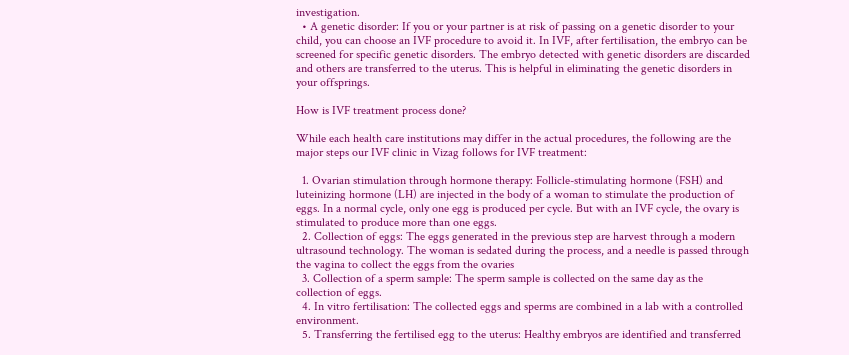investigation.
  • A genetic disorder: If you or your partner is at risk of passing on a genetic disorder to your child, you can choose an IVF procedure to avoid it. In IVF, after fertilisation, the embryo can be screened for specific genetic disorders. The embryo detected with genetic disorders are discarded and others are transferred to the uterus. This is helpful in eliminating the genetic disorders in your offsprings.

How is IVF treatment process done?

While each health care institutions may differ in the actual procedures, the following are the major steps our IVF clinic in Vizag follows for IVF treatment:

  1. Ovarian stimulation through hormone therapy: Follicle-stimulating hormone (FSH) and luteinizing hormone (LH) are injected in the body of a woman to stimulate the production of eggs. In a normal cycle, only one egg is produced per cycle. But with an IVF cycle, the ovary is stimulated to produce more than one eggs.
  2. Collection of eggs: The eggs generated in the previous step are harvest through a modern ultrasound technology. The woman is sedated during the process, and a needle is passed through the vagina to collect the eggs from the ovaries
  3. Collection of a sperm sample: The sperm sample is collected on the same day as the collection of eggs.
  4. In vitro fertilisation: The collected eggs and sperms are combined in a lab with a controlled environment.
  5. Transferring the fertilised egg to the uterus: Healthy embryos are identified and transferred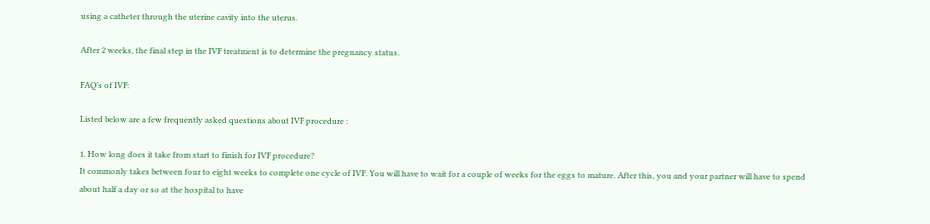using a catheter through the uterine cavity into the uterus.

After 2 weeks, the final step in the IVF treatment is to determine the pregnancy status.

FAQ’s of IVF:

Listed below are a few frequently asked questions about IVF procedure :

1. How long does it take from start to finish for IVF procedure?
It commonly takes between four to eight weeks to complete one cycle of IVF. You will have to wait for a couple of weeks for the eggs to mature. After this, you and your partner will have to spend about half a day or so at the hospital to have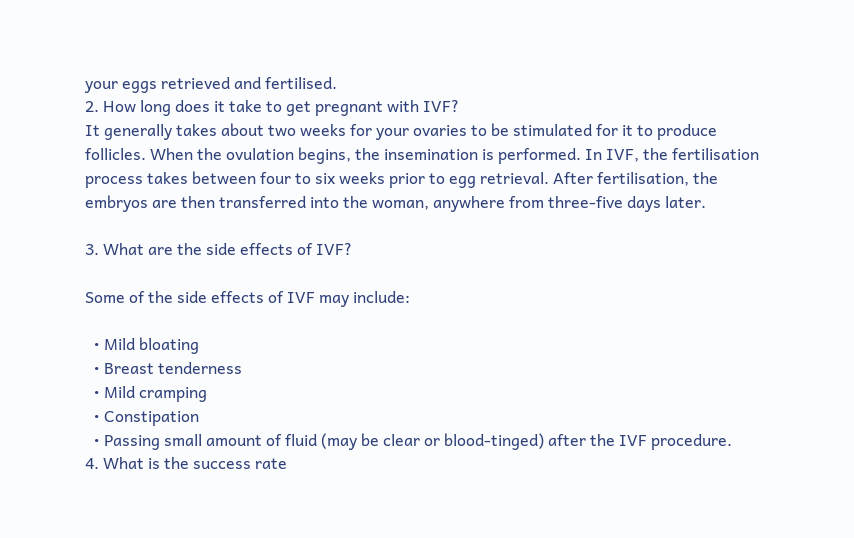your eggs retrieved and fertilised.
2. How long does it take to get pregnant with IVF?
It generally takes about two weeks for your ovaries to be stimulated for it to produce follicles. When the ovulation begins, the insemination is performed. In IVF, the fertilisation process takes between four to six weeks prior to egg retrieval. After fertilisation, the embryos are then transferred into the woman, anywhere from three-five days later.

3. What are the side effects of IVF?

Some of the side effects of IVF may include:

  • Mild bloating
  • Breast tenderness
  • Mild cramping
  • Constipation
  • Passing small amount of fluid (may be clear or blood-tinged) after the IVF procedure.
4. What is the success rate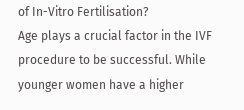of In-Vitro Fertilisation?
Age plays a crucial factor in the IVF procedure to be successful. While younger women have a higher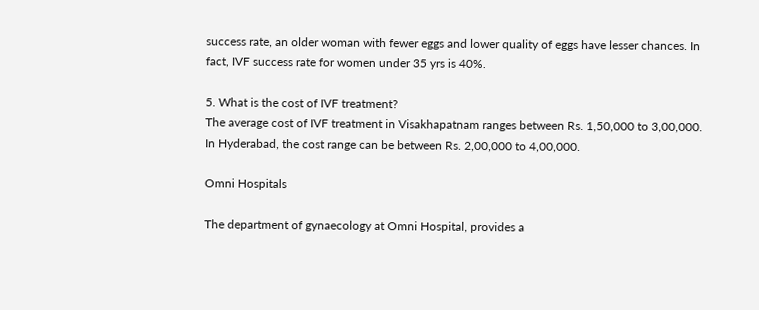success rate, an older woman with fewer eggs and lower quality of eggs have lesser chances. In fact, IVF success rate for women under 35 yrs is 40%.

5. What is the cost of IVF treatment?
The average cost of IVF treatment in Visakhapatnam ranges between Rs. 1,50,000 to 3,00,000. In Hyderabad, the cost range can be between Rs. 2,00,000 to 4,00,000.

Omni Hospitals

The department of gynaecology at Omni Hospital, provides a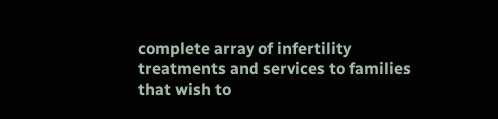complete array of infertility treatments and services to families that wish to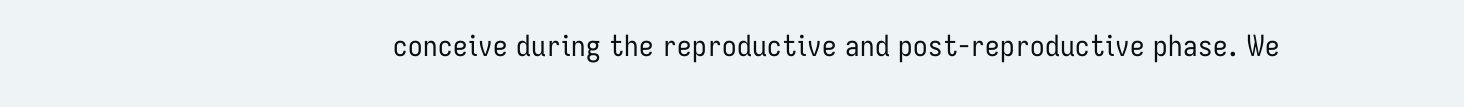conceive during the reproductive and post-reproductive phase. We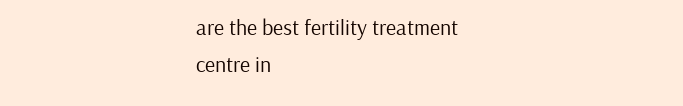are the best fertility treatment centre in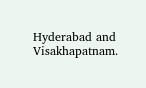Hyderabad and Visakhapatnam.